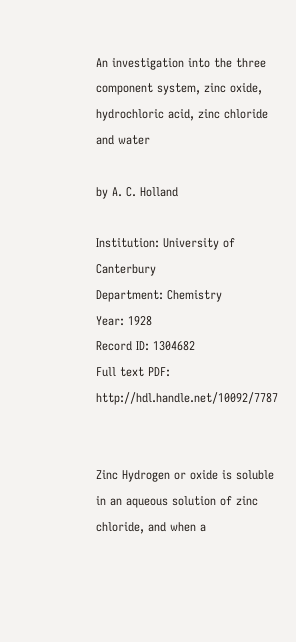An investigation into the three component system, zinc oxide, hydrochloric acid, zinc chloride and water

by A. C. Holland

Institution: University of Canterbury
Department: Chemistry
Year: 1928
Record ID: 1304682
Full text PDF: http://hdl.handle.net/10092/7787


Zinc Hydrogen or oxide is soluble in an aqueous solution of zinc chloride, and when a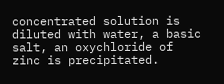concentrated solution is diluted with water, a basic salt, an oxychloride of zinc is precipitated.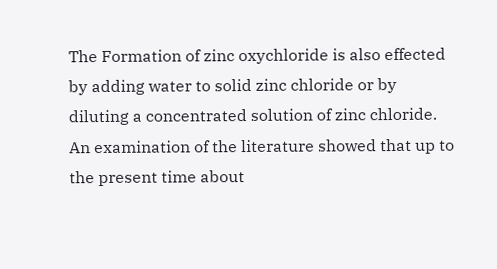The Formation of zinc oxychloride is also effected by adding water to solid zinc chloride or by diluting a concentrated solution of zinc chloride. An examination of the literature showed that up to the present time about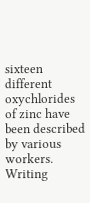sixteen different oxychlorides of zinc have been described by various workers. Writing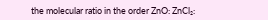the molecular ratio in the order ZnO: ZnCl₂: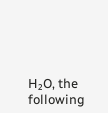H₂O, the following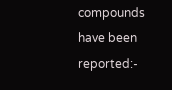compounds have been reported:-